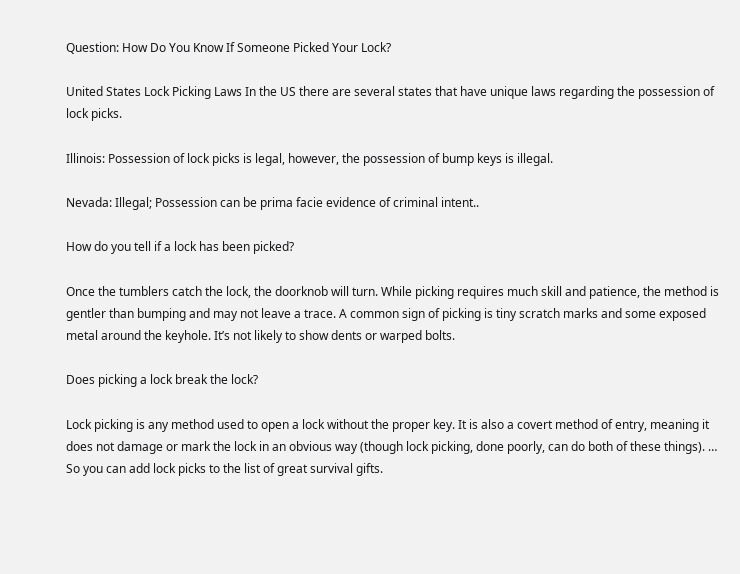Question: How Do You Know If Someone Picked Your Lock?

United States Lock Picking Laws In the US there are several states that have unique laws regarding the possession of lock picks.

Illinois: Possession of lock picks is legal, however, the possession of bump keys is illegal.

Nevada: Illegal; Possession can be prima facie evidence of criminal intent..

How do you tell if a lock has been picked?

Once the tumblers catch the lock, the doorknob will turn. While picking requires much skill and patience, the method is gentler than bumping and may not leave a trace. A common sign of picking is tiny scratch marks and some exposed metal around the keyhole. It’s not likely to show dents or warped bolts.

Does picking a lock break the lock?

Lock picking is any method used to open a lock without the proper key. It is also a covert method of entry, meaning it does not damage or mark the lock in an obvious way (though lock picking, done poorly, can do both of these things). … So you can add lock picks to the list of great survival gifts.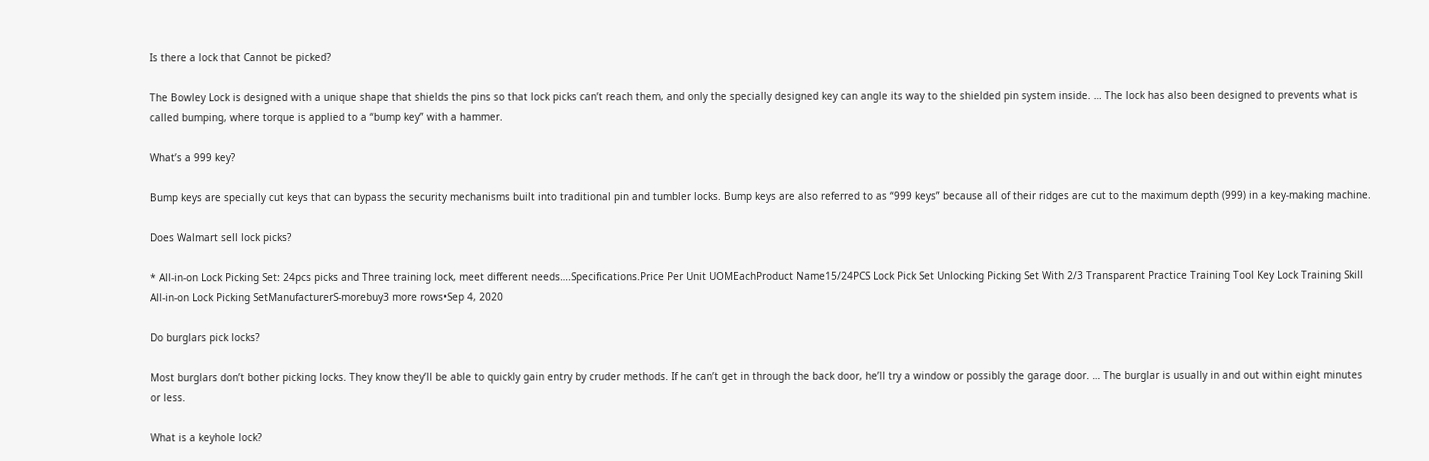Is there a lock that Cannot be picked?

The Bowley Lock is designed with a unique shape that shields the pins so that lock picks can’t reach them, and only the specially designed key can angle its way to the shielded pin system inside. … The lock has also been designed to prevents what is called bumping, where torque is applied to a “bump key” with a hammer.

What’s a 999 key?

Bump keys are specially cut keys that can bypass the security mechanisms built into traditional pin and tumbler locks. Bump keys are also referred to as “999 keys” because all of their ridges are cut to the maximum depth (999) in a key-making machine.

Does Walmart sell lock picks?

* All-in-on Lock Picking Set: 24pcs picks and Three training lock, meet different needs….Specifications.Price Per Unit UOMEachProduct Name15/24PCS Lock Pick Set Unlocking Picking Set With 2/3 Transparent Practice Training Tool Key Lock Training Skill All-in-on Lock Picking SetManufacturerS-morebuy3 more rows•Sep 4, 2020

Do burglars pick locks?

Most burglars don’t bother picking locks. They know they’ll be able to quickly gain entry by cruder methods. If he can’t get in through the back door, he’ll try a window or possibly the garage door. … The burglar is usually in and out within eight minutes or less.

What is a keyhole lock?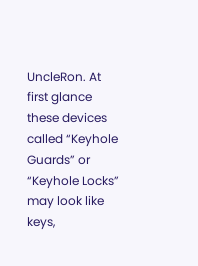UncleRon. At first glance these devices called “Keyhole Guards” or “Keyhole Locks” may look like keys,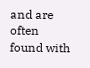and are often found with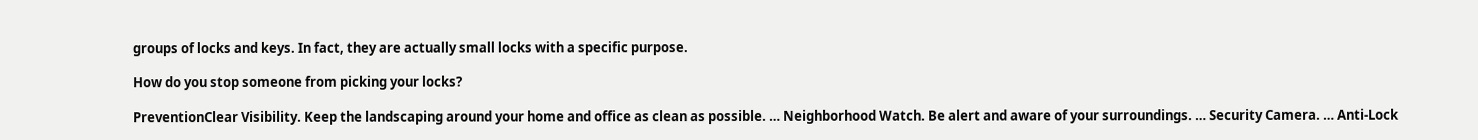groups of locks and keys. In fact, they are actually small locks with a specific purpose.

How do you stop someone from picking your locks?

PreventionClear Visibility. Keep the landscaping around your home and office as clean as possible. … Neighborhood Watch. Be alert and aware of your surroundings. … Security Camera. … Anti-Lock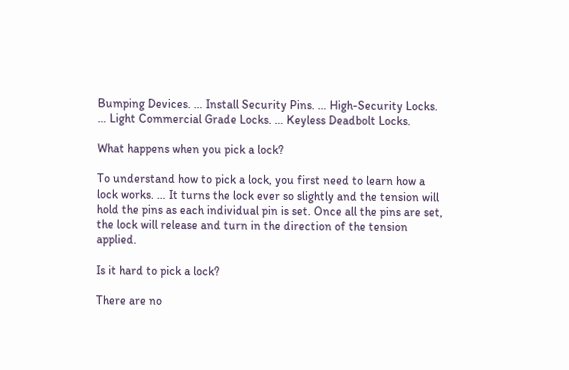Bumping Devices. … Install Security Pins. … High-Security Locks. … Light Commercial Grade Locks. … Keyless Deadbolt Locks.

What happens when you pick a lock?

To understand how to pick a lock, you first need to learn how a lock works. … It turns the lock ever so slightly and the tension will hold the pins as each individual pin is set. Once all the pins are set, the lock will release and turn in the direction of the tension applied.

Is it hard to pick a lock?

There are no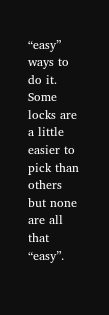“easy” ways to do it. Some locks are a little easier to pick than others but none are all that “easy”.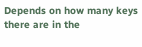Depends on how many keys there are in the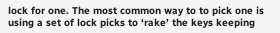lock for one. The most common way to to pick one is using a set of lock picks to ‘rake’ the keys keeping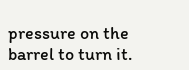pressure on the barrel to turn it.